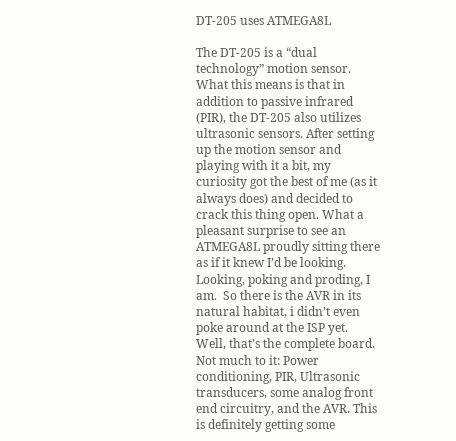DT-205 uses ATMEGA8L

The DT-205 is a “dual technology” motion sensor. What this means is that in addition to passive infrared (PIR), the DT-205 also utilizes ultrasonic sensors. After setting up the motion sensor and playing with it a bit, my curiosity got the best of me (as it always does) and decided to crack this thing open. What a pleasant surprise to see an ATMEGA8L proudly sitting there as if it knew I’d be looking. Looking, poking and proding, I am.  So there is the AVR in its natural habitat, i didn’t even poke around at the ISP yet. Well, that’s the complete board.  Not much to it: Power conditioning, PIR, Ultrasonic transducers, some analog front end circuitry, and the AVR. This is definitely getting some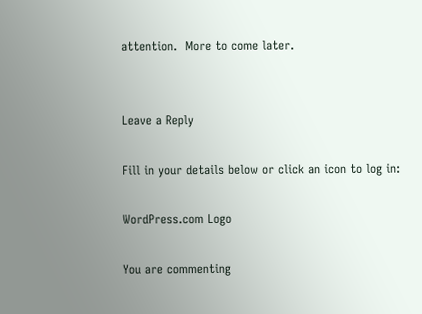attention.  More to come later.


Leave a Reply

Fill in your details below or click an icon to log in:

WordPress.com Logo

You are commenting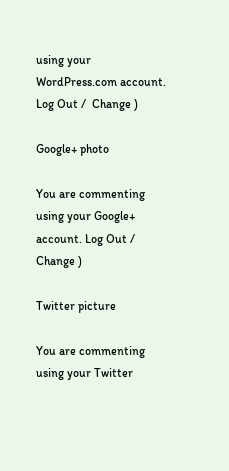using your WordPress.com account. Log Out /  Change )

Google+ photo

You are commenting using your Google+ account. Log Out /  Change )

Twitter picture

You are commenting using your Twitter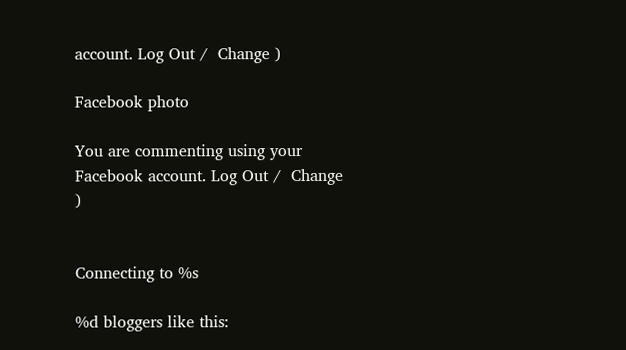account. Log Out /  Change )

Facebook photo

You are commenting using your Facebook account. Log Out /  Change )


Connecting to %s

%d bloggers like this: